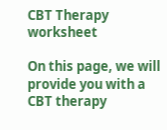CBT Therapy worksheet

On this page, we will provide you with a CBT therapy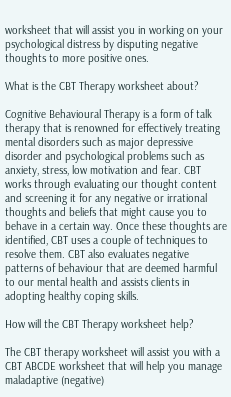worksheet that will assist you in working on your psychological distress by disputing negative thoughts to more positive ones.

What is the CBT Therapy worksheet about?

Cognitive Behavioural Therapy is a form of talk therapy that is renowned for effectively treating mental disorders such as major depressive disorder and psychological problems such as anxiety, stress, low motivation and fear. CBT works through evaluating our thought content and screening it for any negative or irrational thoughts and beliefs that might cause you to behave in a certain way. Once these thoughts are identified, CBT uses a couple of techniques to resolve them. CBT also evaluates negative patterns of behaviour that are deemed harmful to our mental health and assists clients in adopting healthy coping skills.

How will the CBT Therapy worksheet help?

The CBT therapy worksheet will assist you with a CBT ABCDE worksheet that will help you manage maladaptive (negative)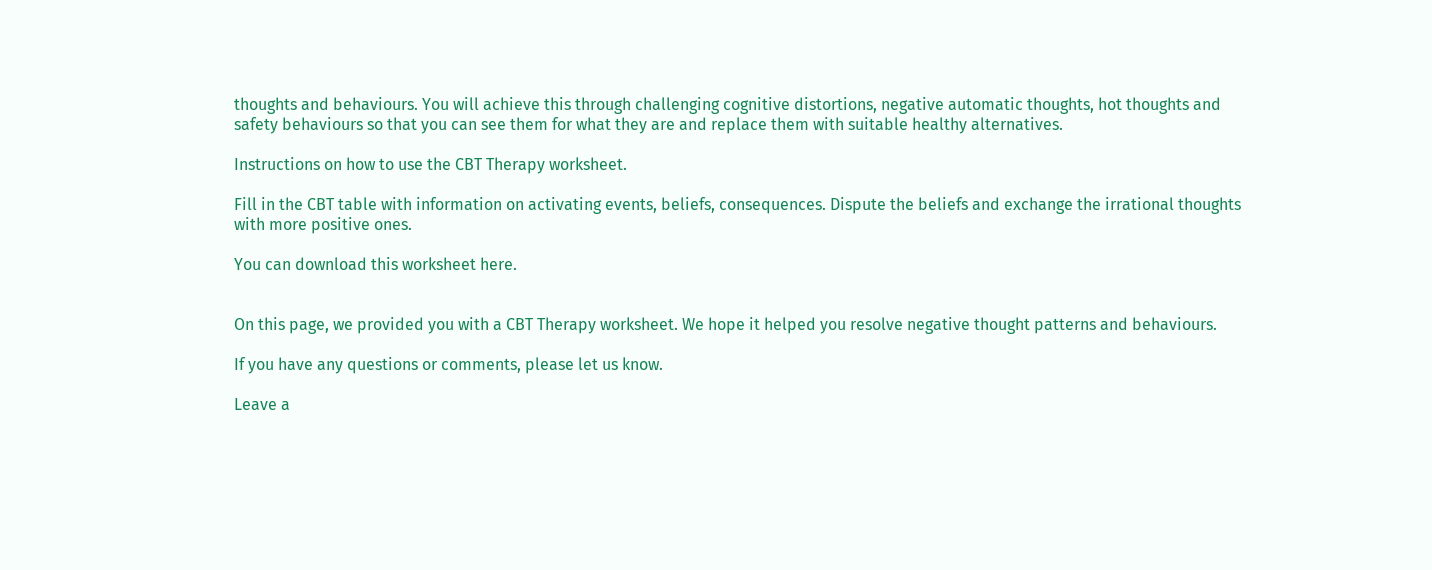thoughts and behaviours. You will achieve this through challenging cognitive distortions, negative automatic thoughts, hot thoughts and safety behaviours so that you can see them for what they are and replace them with suitable healthy alternatives.

Instructions on how to use the CBT Therapy worksheet.

Fill in the CBT table with information on activating events, beliefs, consequences. Dispute the beliefs and exchange the irrational thoughts with more positive ones.

You can download this worksheet here.


On this page, we provided you with a CBT Therapy worksheet. We hope it helped you resolve negative thought patterns and behaviours.

If you have any questions or comments, please let us know.

Leave a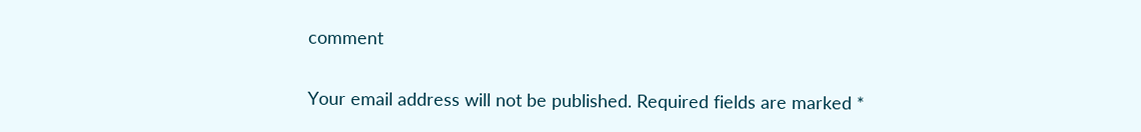comment

Your email address will not be published. Required fields are marked *